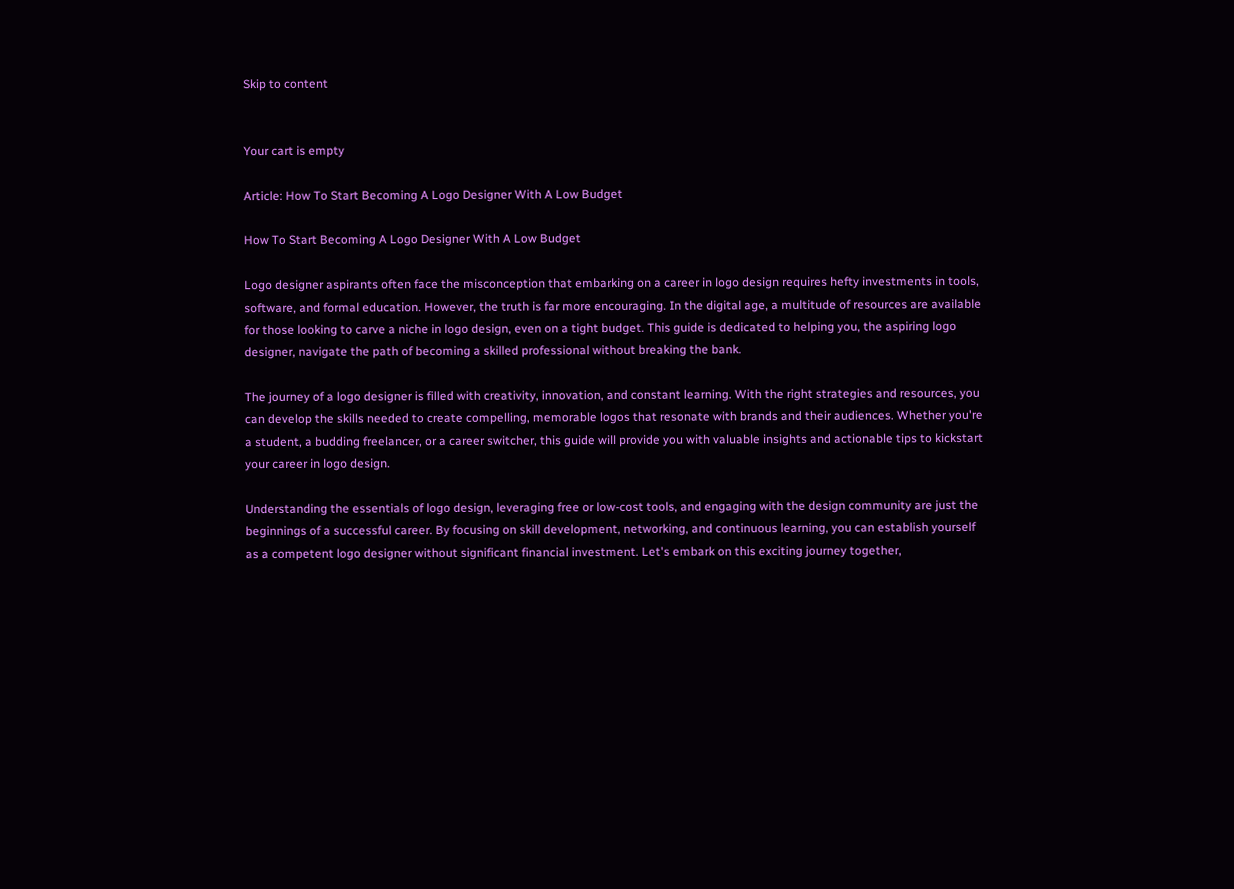Skip to content


Your cart is empty

Article: How To Start Becoming A Logo Designer With A Low Budget

How To Start Becoming A Logo Designer With A Low Budget

Logo designer aspirants often face the misconception that embarking on a career in logo design requires hefty investments in tools, software, and formal education. However, the truth is far more encouraging. In the digital age, a multitude of resources are available for those looking to carve a niche in logo design, even on a tight budget. This guide is dedicated to helping you, the aspiring logo designer, navigate the path of becoming a skilled professional without breaking the bank.

The journey of a logo designer is filled with creativity, innovation, and constant learning. With the right strategies and resources, you can develop the skills needed to create compelling, memorable logos that resonate with brands and their audiences. Whether you're a student, a budding freelancer, or a career switcher, this guide will provide you with valuable insights and actionable tips to kickstart your career in logo design.

Understanding the essentials of logo design, leveraging free or low-cost tools, and engaging with the design community are just the beginnings of a successful career. By focusing on skill development, networking, and continuous learning, you can establish yourself as a competent logo designer without significant financial investment. Let's embark on this exciting journey together,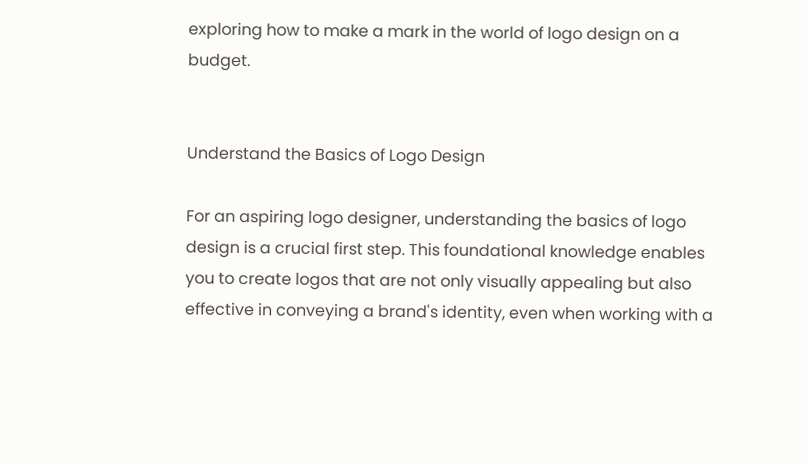exploring how to make a mark in the world of logo design on a budget.


Understand the Basics of Logo Design

For an aspiring logo designer, understanding the basics of logo design is a crucial first step. This foundational knowledge enables you to create logos that are not only visually appealing but also effective in conveying a brand's identity, even when working with a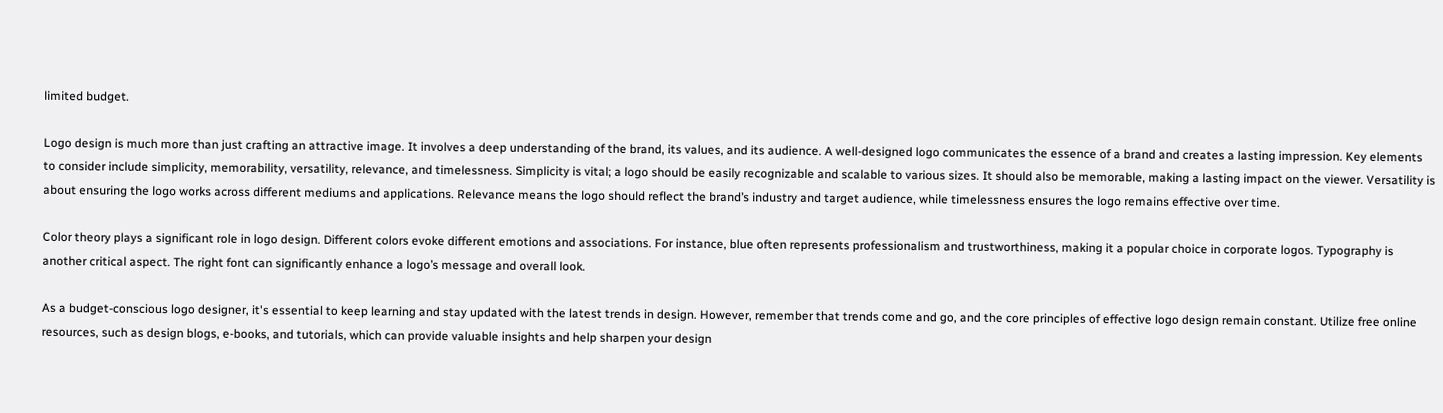limited budget.

Logo design is much more than just crafting an attractive image. It involves a deep understanding of the brand, its values, and its audience. A well-designed logo communicates the essence of a brand and creates a lasting impression. Key elements to consider include simplicity, memorability, versatility, relevance, and timelessness. Simplicity is vital; a logo should be easily recognizable and scalable to various sizes. It should also be memorable, making a lasting impact on the viewer. Versatility is about ensuring the logo works across different mediums and applications. Relevance means the logo should reflect the brand’s industry and target audience, while timelessness ensures the logo remains effective over time.

Color theory plays a significant role in logo design. Different colors evoke different emotions and associations. For instance, blue often represents professionalism and trustworthiness, making it a popular choice in corporate logos. Typography is another critical aspect. The right font can significantly enhance a logo’s message and overall look.

As a budget-conscious logo designer, it's essential to keep learning and stay updated with the latest trends in design. However, remember that trends come and go, and the core principles of effective logo design remain constant. Utilize free online resources, such as design blogs, e-books, and tutorials, which can provide valuable insights and help sharpen your design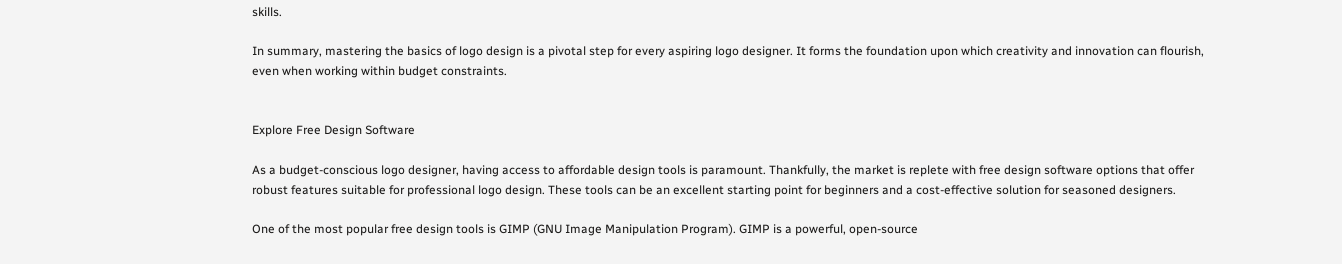skills.

In summary, mastering the basics of logo design is a pivotal step for every aspiring logo designer. It forms the foundation upon which creativity and innovation can flourish, even when working within budget constraints.


Explore Free Design Software

As a budget-conscious logo designer, having access to affordable design tools is paramount. Thankfully, the market is replete with free design software options that offer robust features suitable for professional logo design. These tools can be an excellent starting point for beginners and a cost-effective solution for seasoned designers.

One of the most popular free design tools is GIMP (GNU Image Manipulation Program). GIMP is a powerful, open-source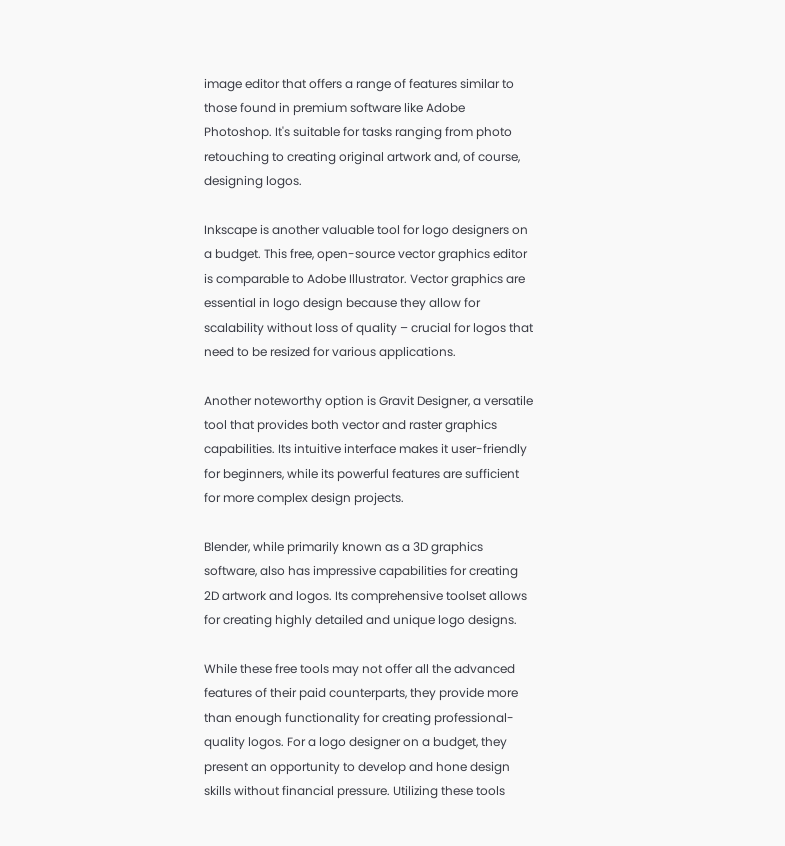image editor that offers a range of features similar to those found in premium software like Adobe Photoshop. It's suitable for tasks ranging from photo retouching to creating original artwork and, of course, designing logos.

Inkscape is another valuable tool for logo designers on a budget. This free, open-source vector graphics editor is comparable to Adobe Illustrator. Vector graphics are essential in logo design because they allow for scalability without loss of quality – crucial for logos that need to be resized for various applications.

Another noteworthy option is Gravit Designer, a versatile tool that provides both vector and raster graphics capabilities. Its intuitive interface makes it user-friendly for beginners, while its powerful features are sufficient for more complex design projects.

Blender, while primarily known as a 3D graphics software, also has impressive capabilities for creating 2D artwork and logos. Its comprehensive toolset allows for creating highly detailed and unique logo designs.

While these free tools may not offer all the advanced features of their paid counterparts, they provide more than enough functionality for creating professional-quality logos. For a logo designer on a budget, they present an opportunity to develop and hone design skills without financial pressure. Utilizing these tools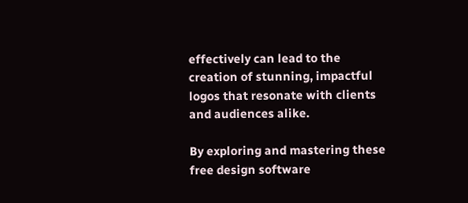effectively can lead to the creation of stunning, impactful logos that resonate with clients and audiences alike.

By exploring and mastering these free design software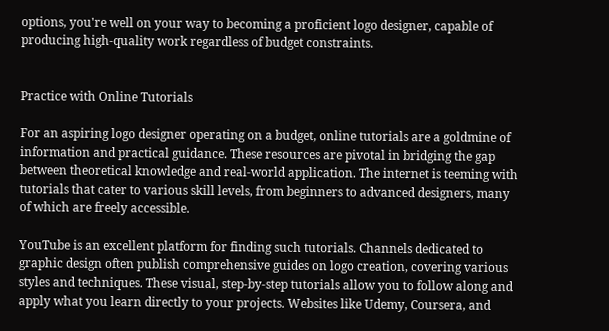options, you're well on your way to becoming a proficient logo designer, capable of producing high-quality work regardless of budget constraints.


Practice with Online Tutorials

For an aspiring logo designer operating on a budget, online tutorials are a goldmine of information and practical guidance. These resources are pivotal in bridging the gap between theoretical knowledge and real-world application. The internet is teeming with tutorials that cater to various skill levels, from beginners to advanced designers, many of which are freely accessible.

YouTube is an excellent platform for finding such tutorials. Channels dedicated to graphic design often publish comprehensive guides on logo creation, covering various styles and techniques. These visual, step-by-step tutorials allow you to follow along and apply what you learn directly to your projects. Websites like Udemy, Coursera, and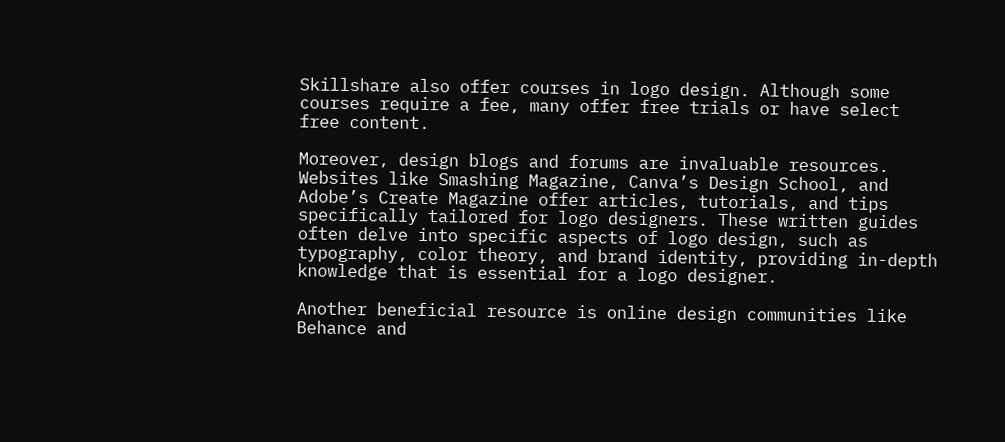Skillshare also offer courses in logo design. Although some courses require a fee, many offer free trials or have select free content.

Moreover, design blogs and forums are invaluable resources. Websites like Smashing Magazine, Canva’s Design School, and Adobe’s Create Magazine offer articles, tutorials, and tips specifically tailored for logo designers. These written guides often delve into specific aspects of logo design, such as typography, color theory, and brand identity, providing in-depth knowledge that is essential for a logo designer.

Another beneficial resource is online design communities like Behance and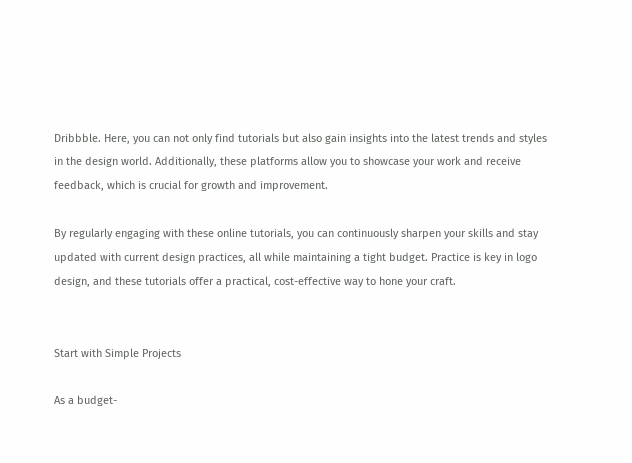Dribbble. Here, you can not only find tutorials but also gain insights into the latest trends and styles in the design world. Additionally, these platforms allow you to showcase your work and receive feedback, which is crucial for growth and improvement.

By regularly engaging with these online tutorials, you can continuously sharpen your skills and stay updated with current design practices, all while maintaining a tight budget. Practice is key in logo design, and these tutorials offer a practical, cost-effective way to hone your craft.


Start with Simple Projects

As a budget-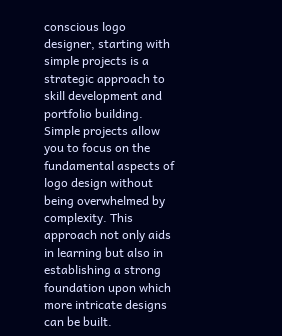conscious logo designer, starting with simple projects is a strategic approach to skill development and portfolio building. Simple projects allow you to focus on the fundamental aspects of logo design without being overwhelmed by complexity. This approach not only aids in learning but also in establishing a strong foundation upon which more intricate designs can be built.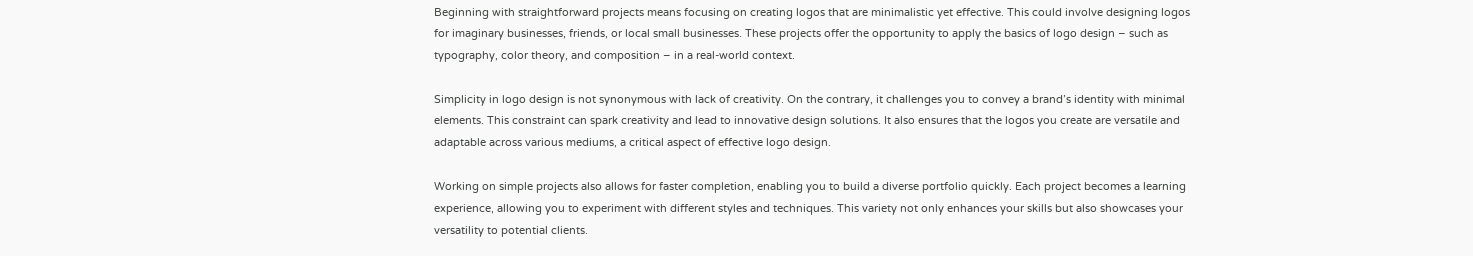Beginning with straightforward projects means focusing on creating logos that are minimalistic yet effective. This could involve designing logos for imaginary businesses, friends, or local small businesses. These projects offer the opportunity to apply the basics of logo design – such as typography, color theory, and composition – in a real-world context.

Simplicity in logo design is not synonymous with lack of creativity. On the contrary, it challenges you to convey a brand’s identity with minimal elements. This constraint can spark creativity and lead to innovative design solutions. It also ensures that the logos you create are versatile and adaptable across various mediums, a critical aspect of effective logo design.

Working on simple projects also allows for faster completion, enabling you to build a diverse portfolio quickly. Each project becomes a learning experience, allowing you to experiment with different styles and techniques. This variety not only enhances your skills but also showcases your versatility to potential clients.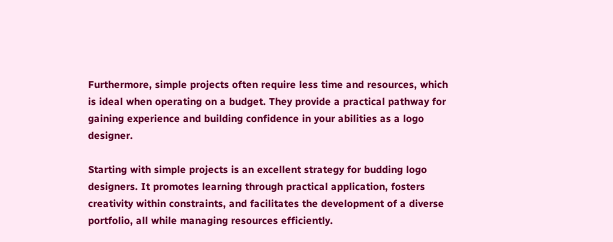Furthermore, simple projects often require less time and resources, which is ideal when operating on a budget. They provide a practical pathway for gaining experience and building confidence in your abilities as a logo designer.

Starting with simple projects is an excellent strategy for budding logo designers. It promotes learning through practical application, fosters creativity within constraints, and facilitates the development of a diverse portfolio, all while managing resources efficiently.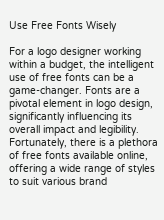Use Free Fonts Wisely

For a logo designer working within a budget, the intelligent use of free fonts can be a game-changer. Fonts are a pivotal element in logo design, significantly influencing its overall impact and legibility. Fortunately, there is a plethora of free fonts available online, offering a wide range of styles to suit various brand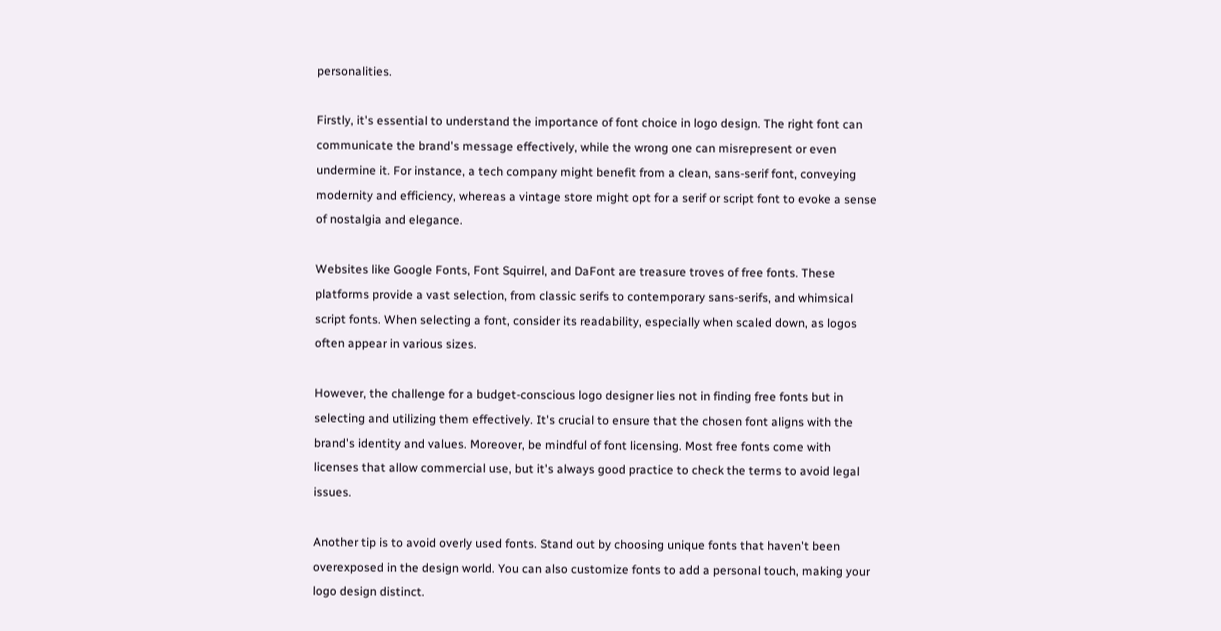personalities.

Firstly, it's essential to understand the importance of font choice in logo design. The right font can communicate the brand's message effectively, while the wrong one can misrepresent or even undermine it. For instance, a tech company might benefit from a clean, sans-serif font, conveying modernity and efficiency, whereas a vintage store might opt for a serif or script font to evoke a sense of nostalgia and elegance.

Websites like Google Fonts, Font Squirrel, and DaFont are treasure troves of free fonts. These platforms provide a vast selection, from classic serifs to contemporary sans-serifs, and whimsical script fonts. When selecting a font, consider its readability, especially when scaled down, as logos often appear in various sizes.

However, the challenge for a budget-conscious logo designer lies not in finding free fonts but in selecting and utilizing them effectively. It's crucial to ensure that the chosen font aligns with the brand's identity and values. Moreover, be mindful of font licensing. Most free fonts come with licenses that allow commercial use, but it's always good practice to check the terms to avoid legal issues.

Another tip is to avoid overly used fonts. Stand out by choosing unique fonts that haven't been overexposed in the design world. You can also customize fonts to add a personal touch, making your logo design distinct.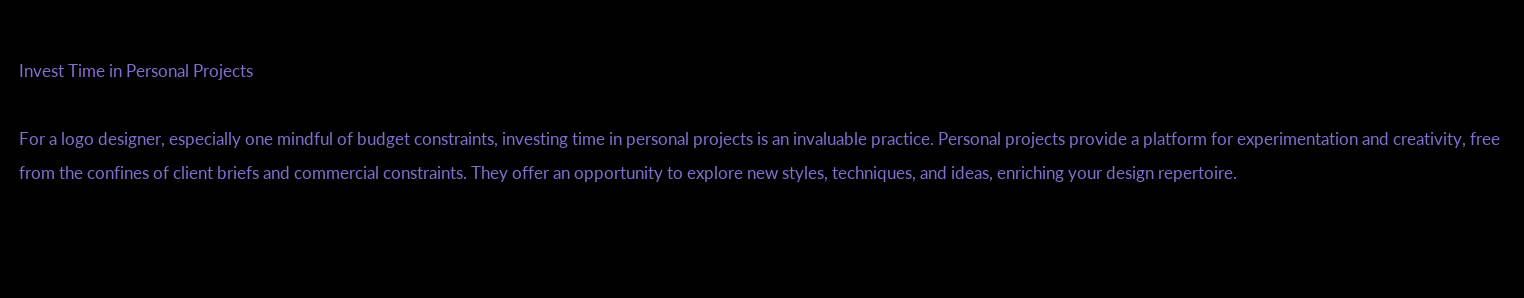Invest Time in Personal Projects

For a logo designer, especially one mindful of budget constraints, investing time in personal projects is an invaluable practice. Personal projects provide a platform for experimentation and creativity, free from the confines of client briefs and commercial constraints. They offer an opportunity to explore new styles, techniques, and ideas, enriching your design repertoire.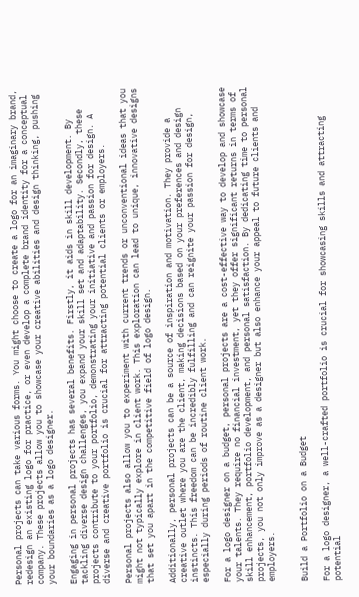Personal projects can take various forms. You might choose to create a logo for an imaginary brand, redesign an existing logo for practice, or even develop a complete brand identity for a conceptual company. These projects allow you to showcase your creative abilities and design thinking, pushing your boundaries as a logo designer.

Engaging in personal projects has several benefits. Firstly, it aids in skill development. By tackling diverse design challenges, you expand your skill set and adaptability. Secondly, these projects contribute to your portfolio, demonstrating your initiative and passion for design. A diverse and creative portfolio is crucial for attracting potential clients or employers.

Personal projects also allow you to experiment with current trends or unconventional ideas that you might not typically explore in client work. This exploration can lead to unique, innovative designs that set you apart in the competitive field of logo design.

Additionally, personal projects can be a source of inspiration and motivation. They provide a creative outlet where you are the client, making decisions based on your preferences and design instincts. This freedom can be incredibly fulfilling and can reignite your passion for design, especially during periods of routine client work.

For a logo designer on a budget, personal projects are a cost-effective way to develop and showcase your talents. They require no financial investment, yet they offer significant returns in terms of skill enhancement, portfolio development, and personal satisfaction. By dedicating time to personal projects, you not only improve as a designer but also enhance your appeal to future clients and employers.


Build a Portfolio on a Budget

For a logo designer, a well-crafted portfolio is crucial for showcasing skills and attracting potential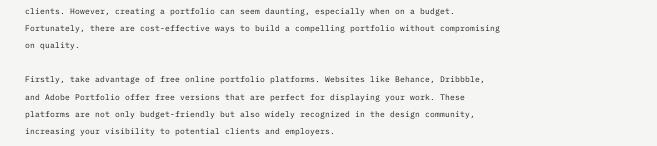clients. However, creating a portfolio can seem daunting, especially when on a budget. Fortunately, there are cost-effective ways to build a compelling portfolio without compromising on quality.

Firstly, take advantage of free online portfolio platforms. Websites like Behance, Dribbble, and Adobe Portfolio offer free versions that are perfect for displaying your work. These platforms are not only budget-friendly but also widely recognized in the design community, increasing your visibility to potential clients and employers.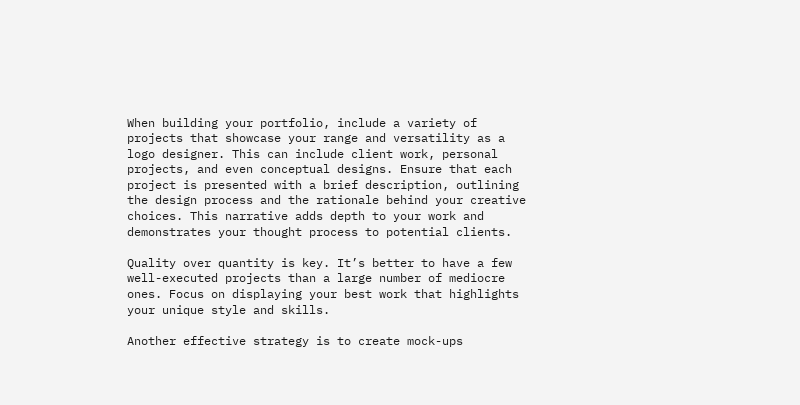When building your portfolio, include a variety of projects that showcase your range and versatility as a logo designer. This can include client work, personal projects, and even conceptual designs. Ensure that each project is presented with a brief description, outlining the design process and the rationale behind your creative choices. This narrative adds depth to your work and demonstrates your thought process to potential clients.

Quality over quantity is key. It’s better to have a few well-executed projects than a large number of mediocre ones. Focus on displaying your best work that highlights your unique style and skills.

Another effective strategy is to create mock-ups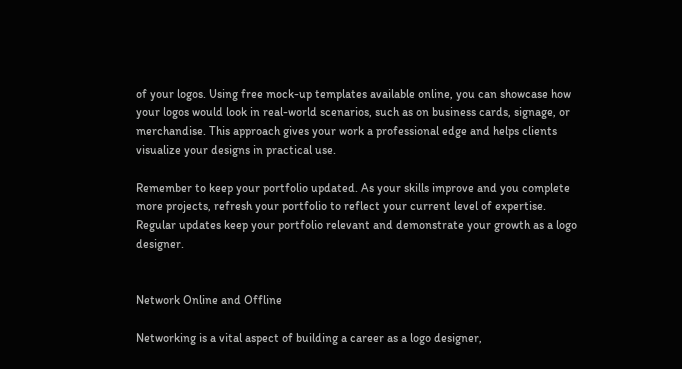of your logos. Using free mock-up templates available online, you can showcase how your logos would look in real-world scenarios, such as on business cards, signage, or merchandise. This approach gives your work a professional edge and helps clients visualize your designs in practical use.

Remember to keep your portfolio updated. As your skills improve and you complete more projects, refresh your portfolio to reflect your current level of expertise. Regular updates keep your portfolio relevant and demonstrate your growth as a logo designer.


Network Online and Offline

Networking is a vital aspect of building a career as a logo designer,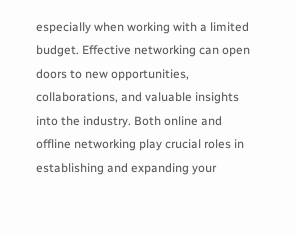especially when working with a limited budget. Effective networking can open doors to new opportunities, collaborations, and valuable insights into the industry. Both online and offline networking play crucial roles in establishing and expanding your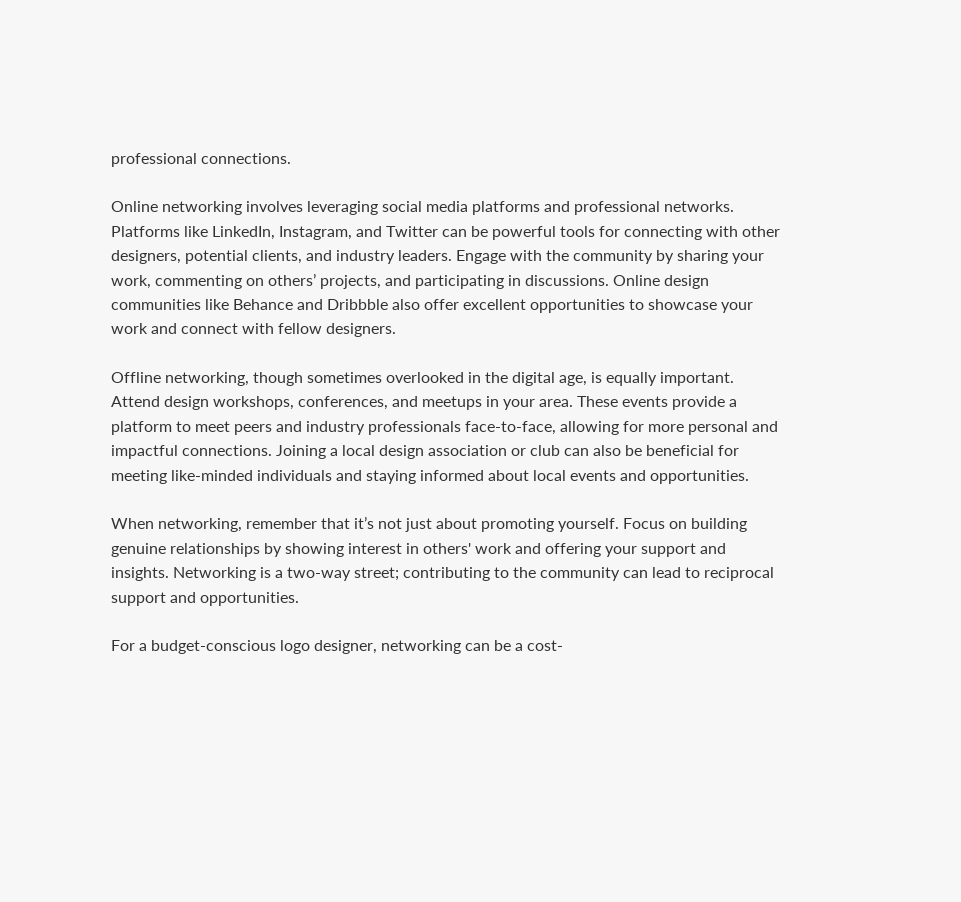professional connections.

Online networking involves leveraging social media platforms and professional networks. Platforms like LinkedIn, Instagram, and Twitter can be powerful tools for connecting with other designers, potential clients, and industry leaders. Engage with the community by sharing your work, commenting on others’ projects, and participating in discussions. Online design communities like Behance and Dribbble also offer excellent opportunities to showcase your work and connect with fellow designers.

Offline networking, though sometimes overlooked in the digital age, is equally important. Attend design workshops, conferences, and meetups in your area. These events provide a platform to meet peers and industry professionals face-to-face, allowing for more personal and impactful connections. Joining a local design association or club can also be beneficial for meeting like-minded individuals and staying informed about local events and opportunities.

When networking, remember that it’s not just about promoting yourself. Focus on building genuine relationships by showing interest in others' work and offering your support and insights. Networking is a two-way street; contributing to the community can lead to reciprocal support and opportunities.

For a budget-conscious logo designer, networking can be a cost-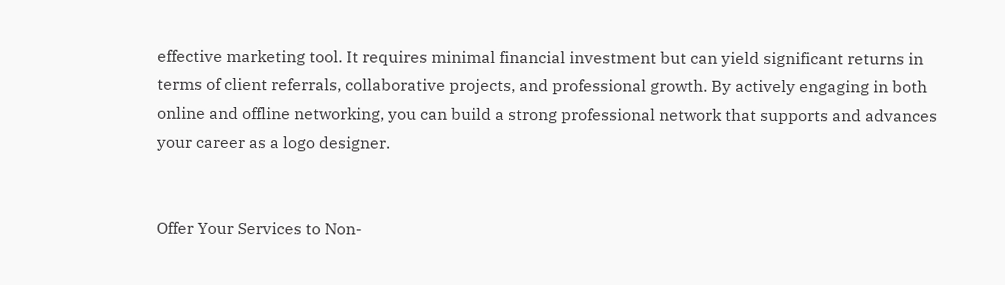effective marketing tool. It requires minimal financial investment but can yield significant returns in terms of client referrals, collaborative projects, and professional growth. By actively engaging in both online and offline networking, you can build a strong professional network that supports and advances your career as a logo designer.


Offer Your Services to Non-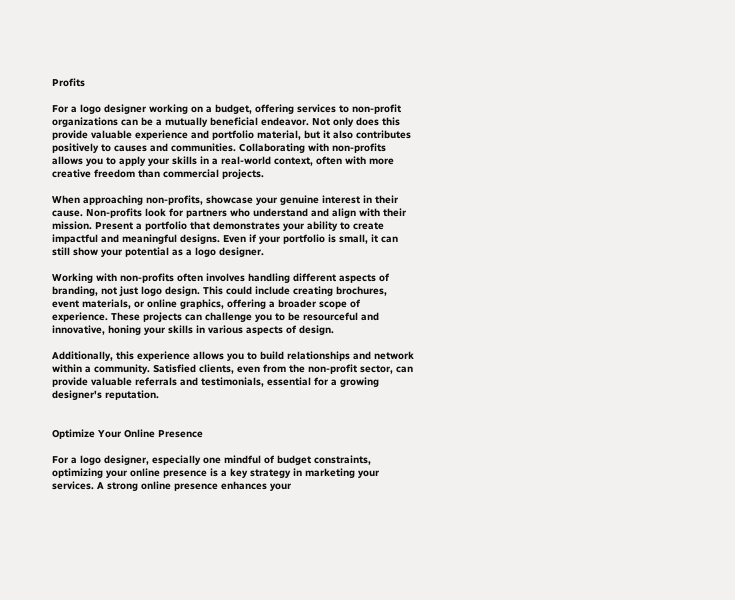Profits

For a logo designer working on a budget, offering services to non-profit organizations can be a mutually beneficial endeavor. Not only does this provide valuable experience and portfolio material, but it also contributes positively to causes and communities. Collaborating with non-profits allows you to apply your skills in a real-world context, often with more creative freedom than commercial projects.

When approaching non-profits, showcase your genuine interest in their cause. Non-profits look for partners who understand and align with their mission. Present a portfolio that demonstrates your ability to create impactful and meaningful designs. Even if your portfolio is small, it can still show your potential as a logo designer.

Working with non-profits often involves handling different aspects of branding, not just logo design. This could include creating brochures, event materials, or online graphics, offering a broader scope of experience. These projects can challenge you to be resourceful and innovative, honing your skills in various aspects of design.

Additionally, this experience allows you to build relationships and network within a community. Satisfied clients, even from the non-profit sector, can provide valuable referrals and testimonials, essential for a growing designer's reputation.


Optimize Your Online Presence

For a logo designer, especially one mindful of budget constraints, optimizing your online presence is a key strategy in marketing your services. A strong online presence enhances your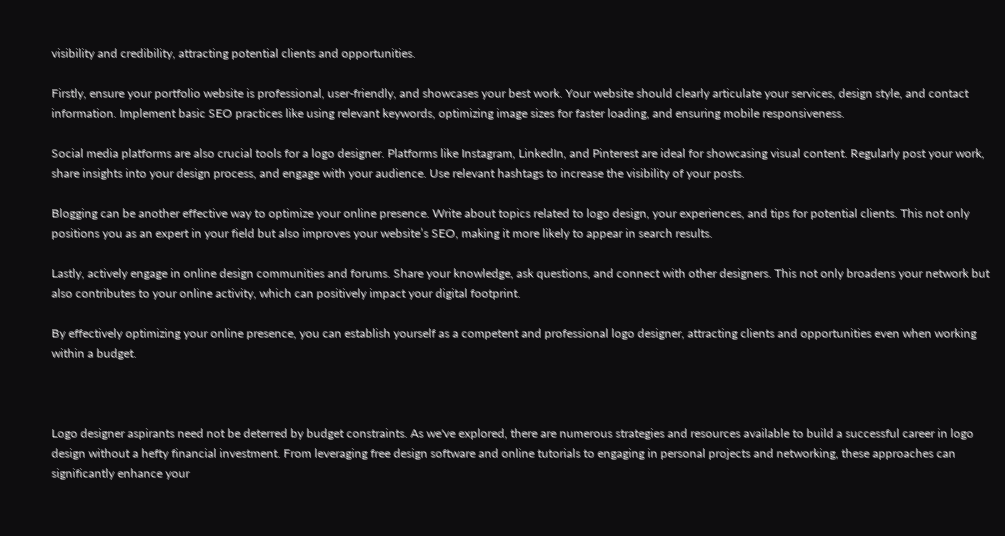visibility and credibility, attracting potential clients and opportunities.

Firstly, ensure your portfolio website is professional, user-friendly, and showcases your best work. Your website should clearly articulate your services, design style, and contact information. Implement basic SEO practices like using relevant keywords, optimizing image sizes for faster loading, and ensuring mobile responsiveness.

Social media platforms are also crucial tools for a logo designer. Platforms like Instagram, LinkedIn, and Pinterest are ideal for showcasing visual content. Regularly post your work, share insights into your design process, and engage with your audience. Use relevant hashtags to increase the visibility of your posts.

Blogging can be another effective way to optimize your online presence. Write about topics related to logo design, your experiences, and tips for potential clients. This not only positions you as an expert in your field but also improves your website’s SEO, making it more likely to appear in search results.

Lastly, actively engage in online design communities and forums. Share your knowledge, ask questions, and connect with other designers. This not only broadens your network but also contributes to your online activity, which can positively impact your digital footprint.

By effectively optimizing your online presence, you can establish yourself as a competent and professional logo designer, attracting clients and opportunities even when working within a budget.



Logo designer aspirants need not be deterred by budget constraints. As we've explored, there are numerous strategies and resources available to build a successful career in logo design without a hefty financial investment. From leveraging free design software and online tutorials to engaging in personal projects and networking, these approaches can significantly enhance your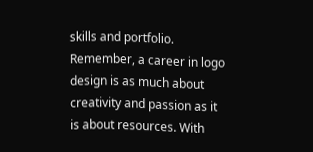skills and portfolio. Remember, a career in logo design is as much about creativity and passion as it is about resources. With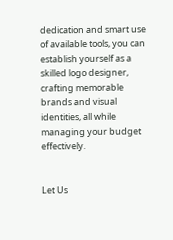dedication and smart use of available tools, you can establish yourself as a skilled logo designer, crafting memorable brands and visual identities, all while managing your budget effectively.


Let Us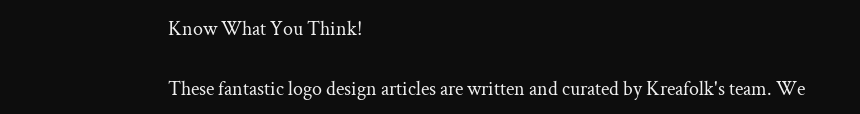Know What You Think!

These fantastic logo design articles are written and curated by Kreafolk's team. We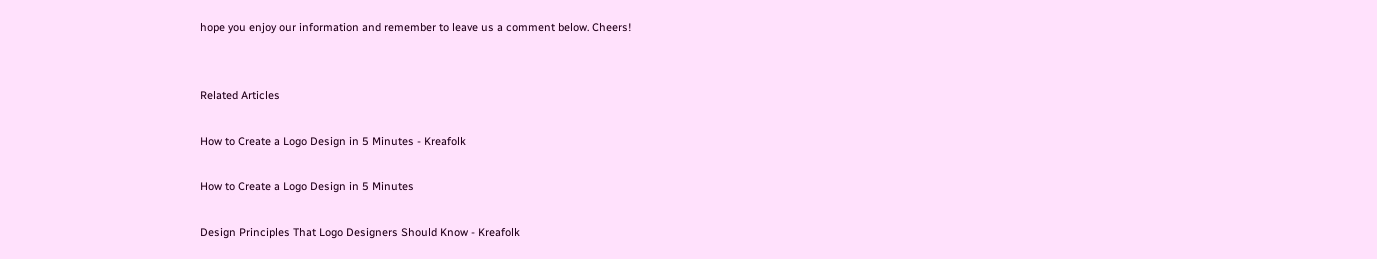hope you enjoy our information and remember to leave us a comment below. Cheers!


Related Articles

How to Create a Logo Design in 5 Minutes - Kreafolk

How to Create a Logo Design in 5 Minutes

Design Principles That Logo Designers Should Know - Kreafolk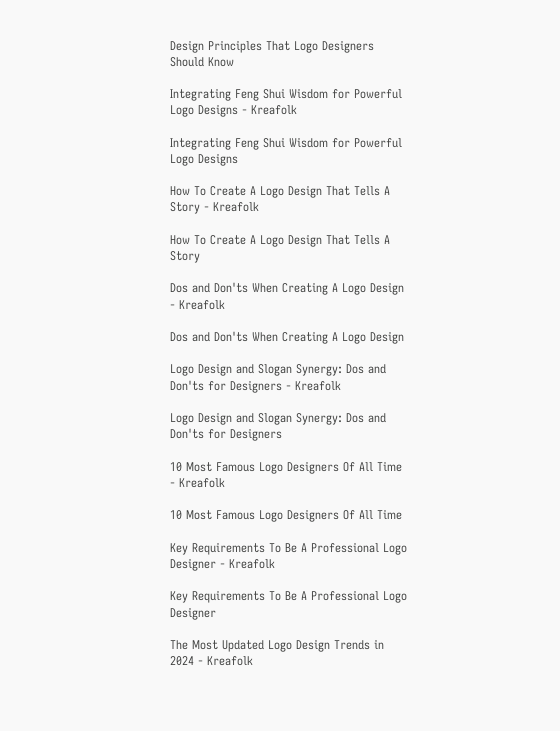Design Principles That Logo Designers Should Know

Integrating Feng Shui Wisdom for Powerful Logo Designs - Kreafolk

Integrating Feng Shui Wisdom for Powerful Logo Designs

How To Create A Logo Design That Tells A Story - Kreafolk

How To Create A Logo Design That Tells A Story

Dos and Don'ts When Creating A Logo Design - Kreafolk

Dos and Don'ts When Creating A Logo Design

Logo Design and Slogan Synergy: Dos and Don'ts for Designers - Kreafolk

Logo Design and Slogan Synergy: Dos and Don'ts for Designers

10 Most Famous Logo Designers Of All Time - Kreafolk

10 Most Famous Logo Designers Of All Time

Key Requirements To Be A Professional Logo Designer - Kreafolk

Key Requirements To Be A Professional Logo Designer

The Most Updated Logo Design Trends in 2024 - Kreafolk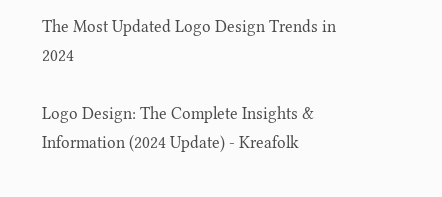The Most Updated Logo Design Trends in 2024

Logo Design: The Complete Insights & Information (2024 Update) - Kreafolk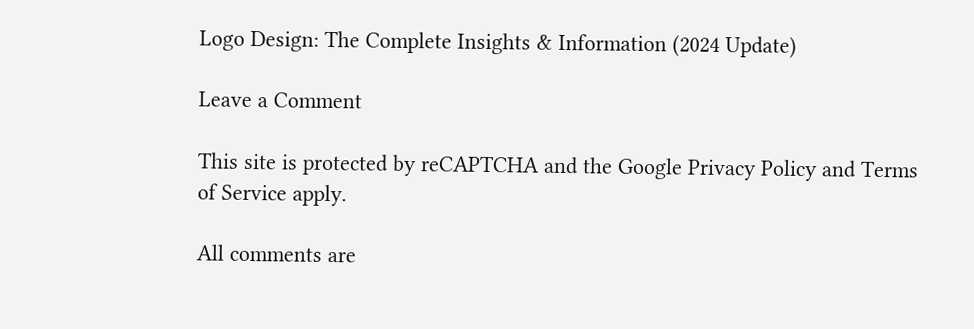Logo Design: The Complete Insights & Information (2024 Update)

Leave a Comment

This site is protected by reCAPTCHA and the Google Privacy Policy and Terms of Service apply.

All comments are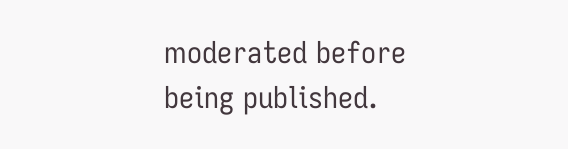moderated before being published.